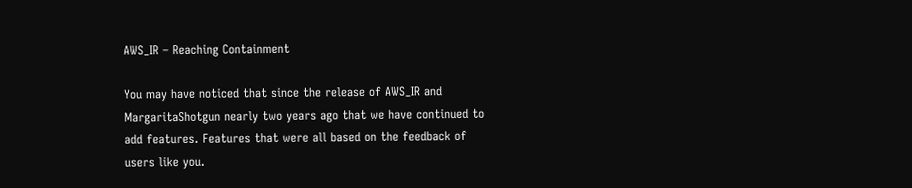AWS_IR – Reaching Containment

You may have noticed that since the release of AWS_IR and MargaritaShotgun nearly two years ago that we have continued to add features. Features that were all based on the feedback of users like you.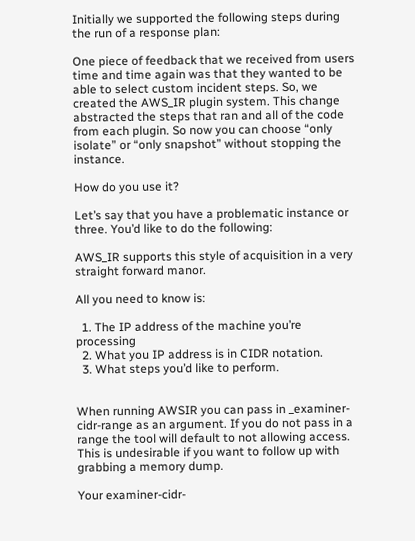Initially we supported the following steps during the run of a response plan:

One piece of feedback that we received from users time and time again was that they wanted to be able to select custom incident steps. So, we created the AWS_IR plugin system. This change abstracted the steps that ran and all of the code from each plugin. So now you can choose “only isolate” or “only snapshot” without stopping the instance.

How do you use it?

Let’s say that you have a problematic instance or three. You’d like to do the following:

AWS_IR supports this style of acquisition in a very straight forward manor.

All you need to know is:

  1. The IP address of the machine you’re processing
  2. What you IP address is in CIDR notation.
  3. What steps you’d like to perform.


When running AWSIR you can pass in _examiner-cidr-range as an argument. If you do not pass in a range the tool will default to not allowing access. This is undesirable if you want to follow up with grabbing a memory dump.

Your examiner-cidr-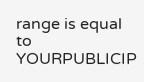range is equal to YOURPUBLICIP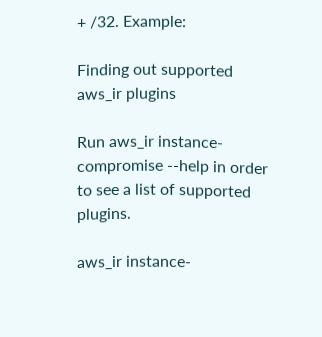+ /32. Example:

Finding out supported aws_ir plugins

Run aws_ir instance-compromise --help in order to see a list of supported plugins.

aws_ir instance-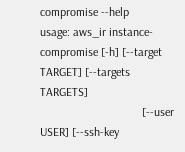compromise --help
usage: aws_ir instance-compromise [-h] [--target TARGET] [--targets TARGETS]
                                  [--user USER] [--ssh-key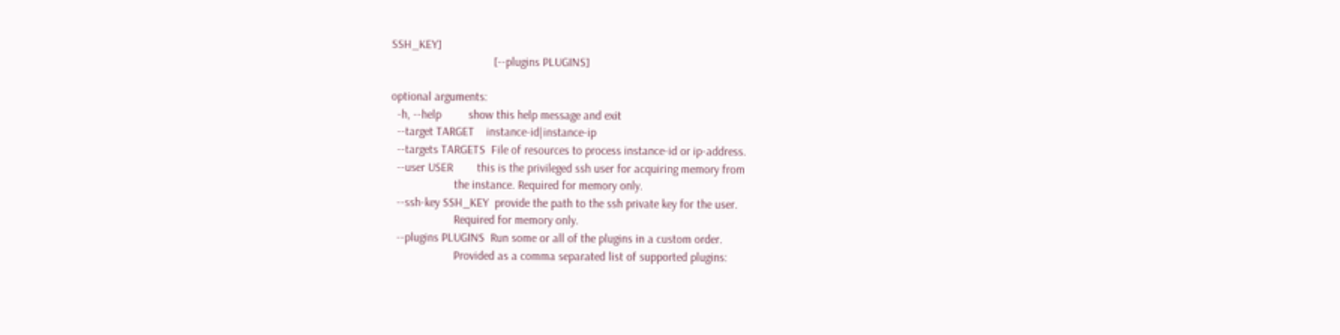SSH_KEY]
                                  [--plugins PLUGINS]

optional arguments:
  -h, --help         show this help message and exit
  --target TARGET    instance-id|instance-ip
  --targets TARGETS  File of resources to process instance-id or ip-address.
  --user USER        this is the privileged ssh user for acquiring memory from
                     the instance. Required for memory only.
  --ssh-key SSH_KEY  provide the path to the ssh private key for the user.
                     Required for memory only.
  --plugins PLUGINS  Run some or all of the plugins in a custom order.
                     Provided as a comma separated list of supported plugins: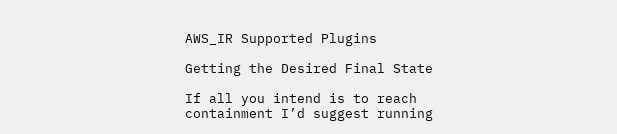AWS_IR Supported Plugins

Getting the Desired Final State

If all you intend is to reach containment I’d suggest running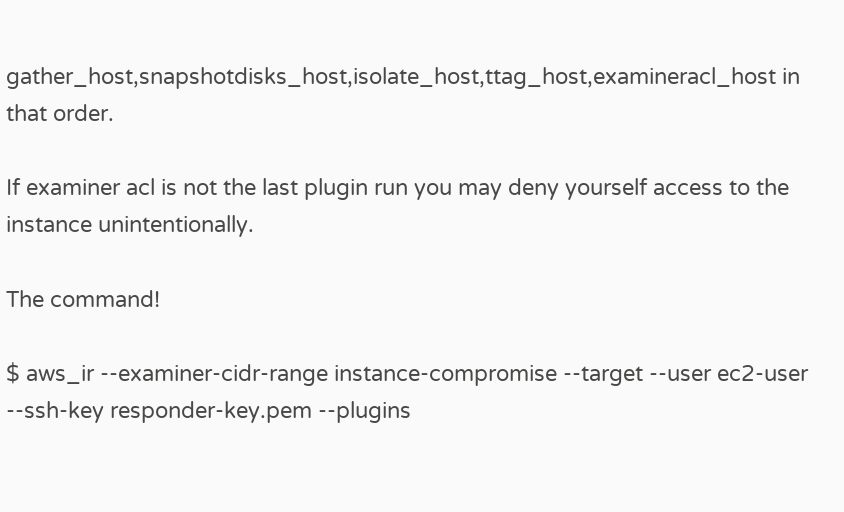gather_host,snapshotdisks_host,isolate_host,ttag_host,examineracl_host in that order.

If examiner acl is not the last plugin run you may deny yourself access to the instance unintentionally.

The command!

$ aws_ir --examiner-cidr-range instance-compromise --target --user ec2-user --ssh-key responder-key.pem --plugins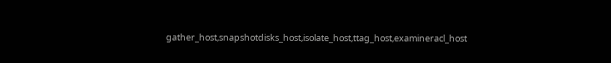gather_host,snapshotdisks_host,isolate_host,ttag_host,examineracl_host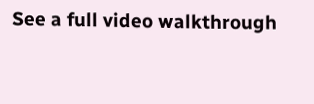See a full video walkthrough